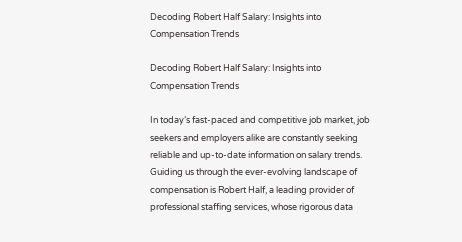Decoding Robert Half Salary: Insights into Compensation Trends

Decoding Robert Half Salary: Insights into Compensation Trends

In today’s fast-paced and competitive job market, job seekers and employers alike are constantly seeking reliable and up-to-date information on salary trends. Guiding us through the ever-evolving landscape of compensation is Robert Half, a leading provider of professional staffing services, whose rigorous data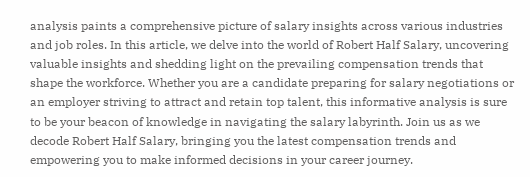analysis paints a comprehensive picture of salary insights across various industries and job roles. In this article, we delve into the world of Robert Half Salary, uncovering valuable insights and shedding light on the prevailing compensation trends that shape the workforce. Whether you are a candidate preparing for salary negotiations or an employer striving to attract and retain top talent, this informative analysis is sure to be your beacon of knowledge in navigating the salary labyrinth. Join us as we decode Robert Half Salary, bringing you the latest compensation trends and empowering you to make informed decisions in your career journey.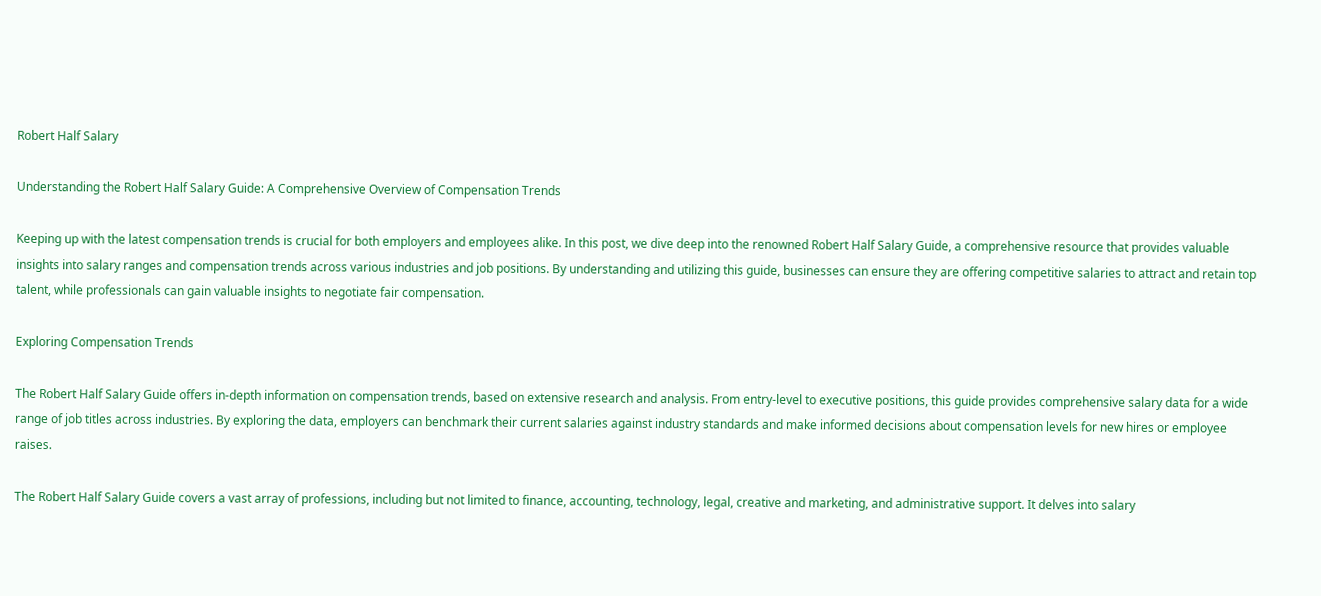Robert Half Salary

Understanding the Robert Half Salary Guide: A Comprehensive Overview of Compensation Trends

Keeping up with the latest compensation trends is crucial for both employers and employees alike. In this post, we dive deep into the renowned Robert Half Salary Guide, a comprehensive resource that provides valuable insights into salary ranges and compensation trends across various industries and job positions. By understanding and utilizing this guide, businesses can ensure they are offering competitive salaries to attract and retain top talent, while professionals can gain valuable insights to negotiate fair compensation.

Exploring Compensation Trends

The Robert Half Salary Guide offers in-depth information on compensation trends, based on extensive research and analysis. From entry-level to executive positions, this guide provides comprehensive salary data for a wide range of job titles across industries. By exploring the data, employers can benchmark their current salaries against industry standards and make informed decisions about compensation levels for new hires or employee raises.

The Robert Half Salary Guide covers a vast array of professions, including but not limited to finance, accounting, technology, legal, creative and marketing, and administrative support. It delves into salary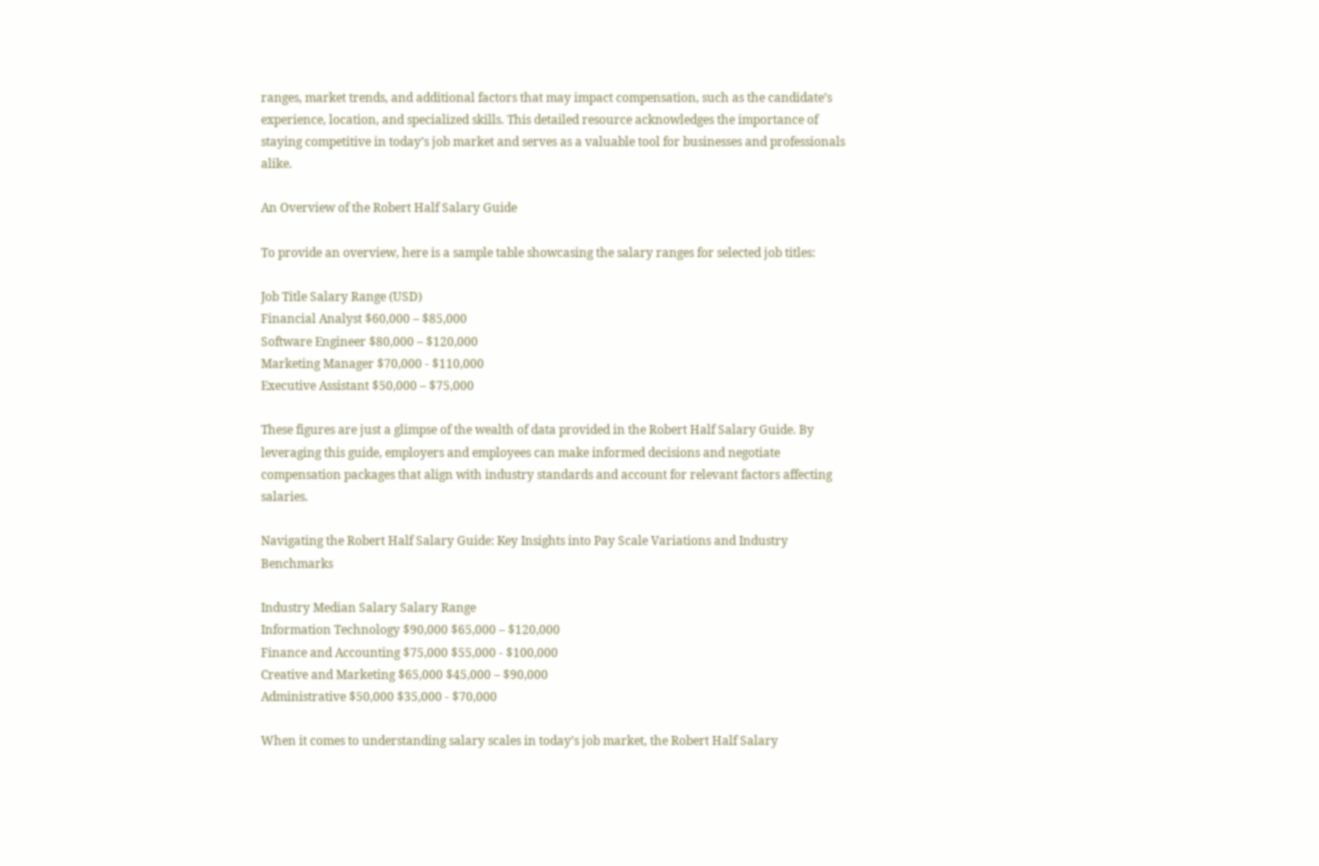ranges, market trends, and additional factors that may impact compensation, such as the candidate’s experience, location, and specialized skills. This detailed resource acknowledges the importance of staying competitive in today’s job market and serves as a valuable tool for businesses and professionals alike.

An Overview of the Robert Half Salary Guide

To provide an overview, here is a sample table showcasing the salary ranges for selected job titles:

Job Title Salary Range (USD)
Financial Analyst $60,000 – $85,000
Software Engineer $80,000 – $120,000
Marketing Manager $70,000 - $110,000
Executive Assistant $50,000 – $75,000

These figures are just a glimpse of the wealth of data provided in the Robert Half Salary Guide. By leveraging this guide, employers and employees can make informed decisions and negotiate compensation packages that align with industry standards and account for relevant factors affecting salaries.

Navigating the Robert Half Salary Guide: Key Insights into Pay Scale Variations and Industry Benchmarks

Industry Median Salary Salary Range
Information Technology $90,000 $65,000 – $120,000
Finance and Accounting $75,000 $55,000 - $100,000
Creative and Marketing $65,000 $45,000 – $90,000
Administrative $50,000 $35,000 - $70,000

When it comes to understanding salary scales in today’s job market, the Robert Half Salary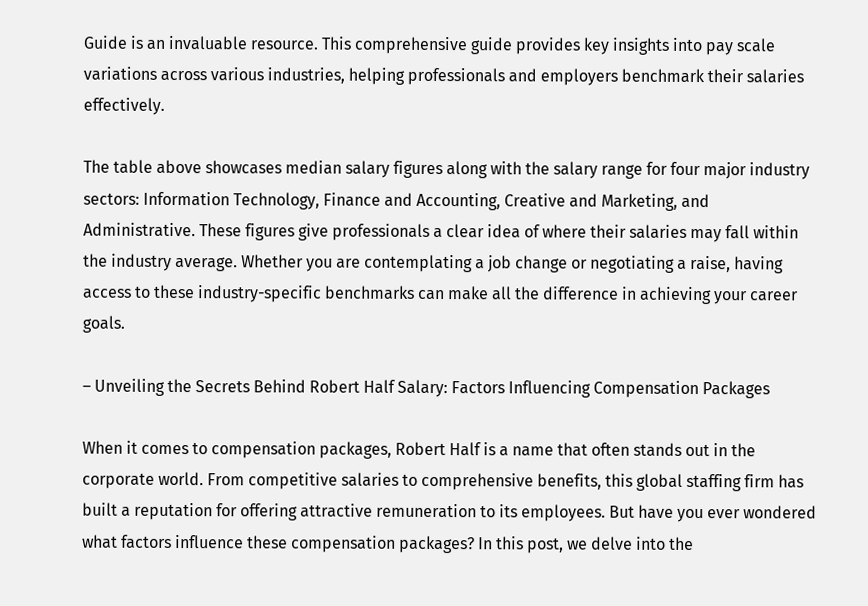Guide is an invaluable resource. This comprehensive guide provides key insights into pay scale variations across various industries, helping professionals and employers benchmark their salaries effectively.

The table above showcases median salary figures along with the salary range for four major industry sectors: Information Technology, Finance and Accounting, Creative and Marketing, and Administrative. These figures give professionals a clear idea of where their salaries may fall within the industry average. Whether you are contemplating a job change or negotiating a raise, having access to these industry-specific benchmarks can make all the difference in achieving your career goals.

– Unveiling the Secrets Behind Robert Half Salary: Factors Influencing Compensation Packages

When it comes to compensation packages, Robert Half is a name that often stands out in the corporate world. From competitive salaries to comprehensive benefits, this global staffing firm has built a reputation for offering attractive remuneration to its employees. But have you ever wondered what factors influence these compensation packages? In this post, we delve into the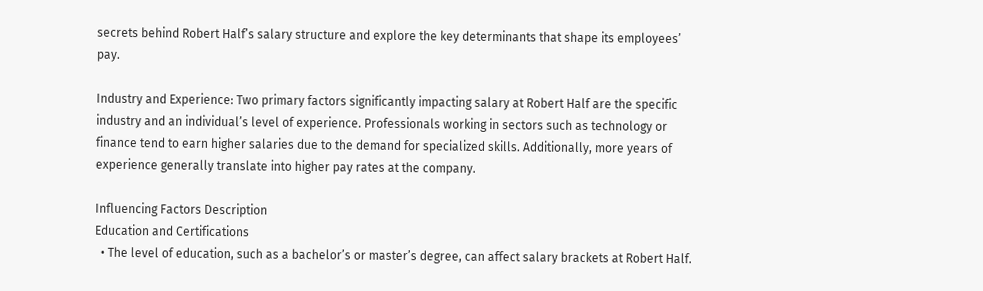secrets behind Robert Half’s salary structure and explore the key determinants that shape its employees’ pay.

Industry and Experience: Two primary factors significantly impacting salary at Robert Half are the specific industry and an individual’s level of experience. Professionals working in sectors such as technology or finance tend to earn higher salaries due to the demand for specialized skills. Additionally, more years of experience generally translate into higher pay rates at the company.

Influencing Factors Description
Education and Certifications
  • The level of education, such as a bachelor’s or master’s degree, can affect salary brackets at Robert Half.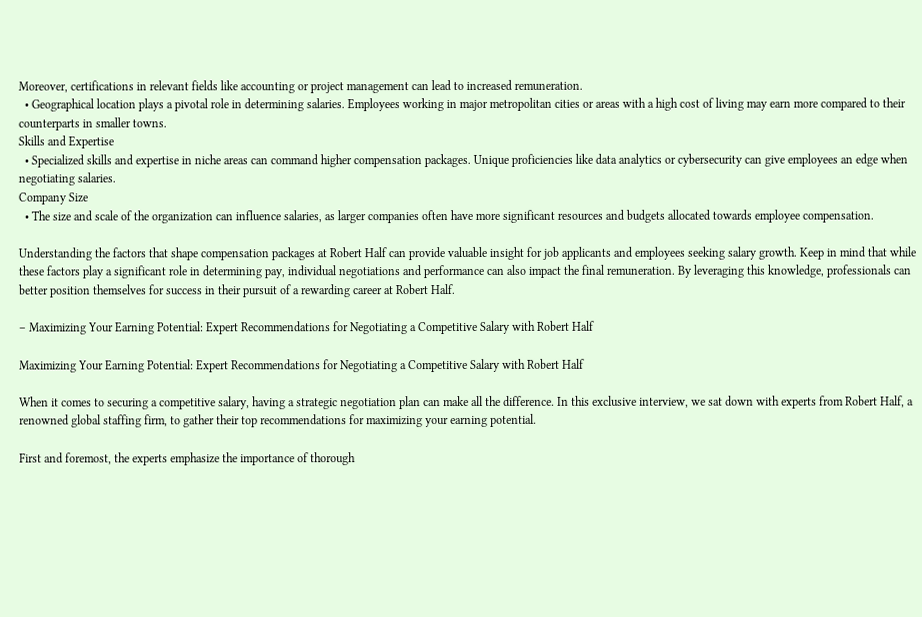Moreover, certifications in relevant fields like accounting or project management can lead to increased remuneration.
  • Geographical location plays a pivotal role in determining salaries. Employees working in major metropolitan cities or areas with a high cost of living may earn more compared to their counterparts in smaller towns.
Skills and Expertise
  • Specialized skills and expertise in niche areas can command higher compensation packages. Unique proficiencies like data analytics or cybersecurity can give employees an edge when negotiating salaries.
Company Size
  • The size and scale of the organization can influence salaries, as larger companies often have more significant resources and budgets allocated towards employee compensation.

Understanding the factors that shape compensation packages at Robert Half can provide valuable insight for job applicants and employees seeking salary growth. Keep in mind that while these factors play a significant role in determining pay, individual negotiations and performance can also impact the final remuneration. By leveraging this knowledge, professionals can better position themselves for success in their pursuit of a rewarding career at Robert Half.

– Maximizing Your Earning Potential: Expert Recommendations for Negotiating a Competitive Salary with Robert Half

Maximizing Your Earning Potential: Expert Recommendations for Negotiating a Competitive Salary with Robert Half

When it comes to securing a competitive salary, having a strategic negotiation plan can make all the difference. In this exclusive interview, we sat down with experts from Robert Half, a renowned global staffing firm, to gather their top recommendations for maximizing your earning potential.

First and foremost, the experts emphasize the importance of thorough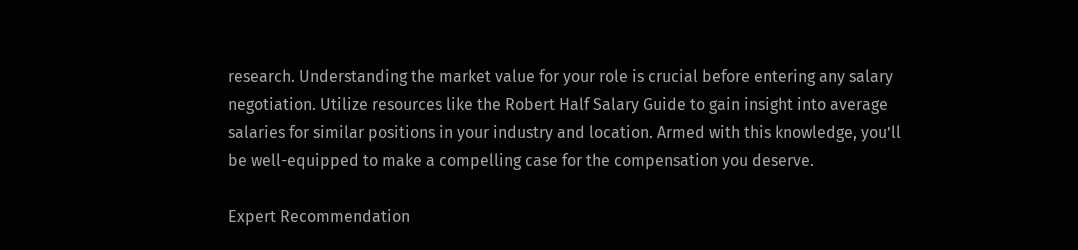research. Understanding the market value for your role is crucial before entering any salary negotiation. Utilize resources like the Robert Half Salary Guide to gain insight into average salaries for similar positions in your industry and location. Armed with this knowledge, you’ll be well-equipped to make a compelling case for the compensation you deserve.

Expert Recommendation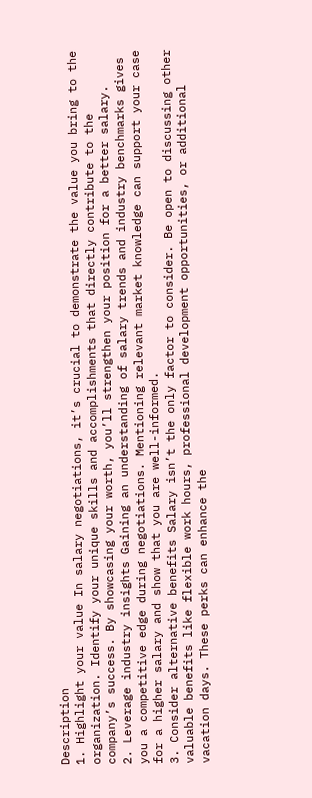Description
1. Highlight your value In salary negotiations, it’s crucial to demonstrate the value you bring to the organization. Identify your unique skills and accomplishments that directly contribute to the company’s success. By showcasing your worth, you’ll strengthen your position for a better salary.
2. Leverage industry insights Gaining an understanding of salary trends and industry benchmarks gives you a competitive edge during negotiations. Mentioning relevant market knowledge can support your case for a higher salary and show that you are well-informed.
3. Consider alternative benefits Salary isn’t the only factor to consider. Be open to discussing other valuable benefits like flexible work hours, professional development opportunities, or additional vacation days. These perks can enhance the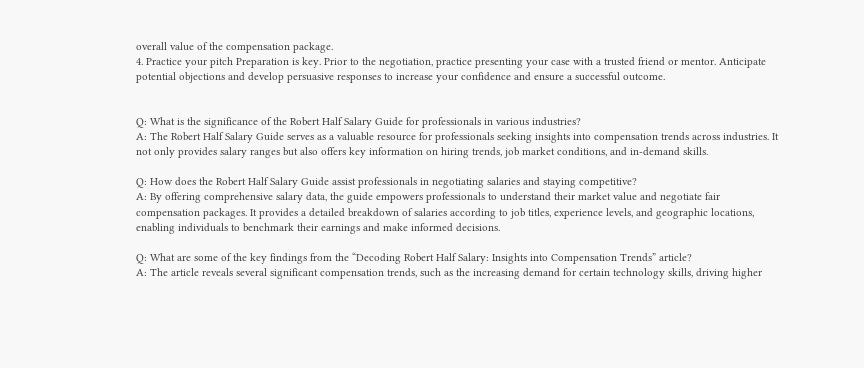overall value of the compensation package.
4. Practice your pitch Preparation is key. Prior to the negotiation, practice presenting your case with a trusted friend or mentor. Anticipate potential objections and develop persuasive responses to increase your confidence and ensure a successful outcome.


Q: What is the significance of the Robert Half Salary Guide for professionals in various industries?
A: The Robert Half Salary Guide serves as a valuable resource for professionals seeking insights into compensation trends across industries. It not only provides salary ranges but also offers key information on hiring trends, job market conditions, and in-demand skills.

Q: How does the Robert Half Salary Guide assist professionals in negotiating salaries and staying competitive?
A: By offering comprehensive salary data, the guide empowers professionals to understand their market value and negotiate fair compensation packages. It provides a detailed breakdown of salaries according to job titles, experience levels, and geographic locations, enabling individuals to benchmark their earnings and make informed decisions.

Q: What are some of the key findings from the “Decoding Robert Half Salary: Insights into Compensation Trends” article?
A: The article reveals several significant compensation trends, such as the increasing demand for certain technology skills, driving higher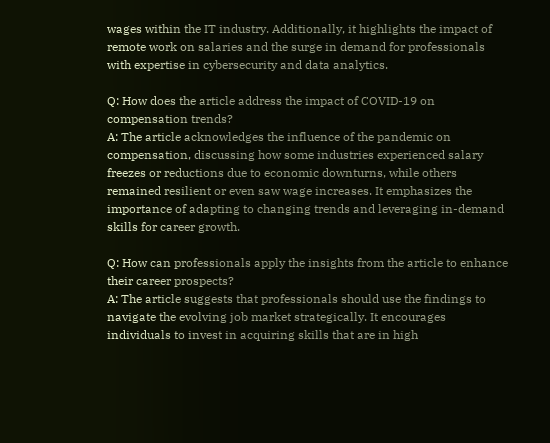wages within the IT industry. Additionally, it highlights the impact of remote work on salaries and the surge in demand for professionals with expertise in cybersecurity and data analytics.

Q: How does the article address the impact of COVID-19 on compensation trends?
A: The article acknowledges the influence of the pandemic on compensation, discussing how some industries experienced salary freezes or reductions due to economic downturns, while others remained resilient or even saw wage increases. It emphasizes the importance of adapting to changing trends and leveraging in-demand skills for career growth.

Q: How can professionals apply the insights from the article to enhance their career prospects?
A: The article suggests that professionals should use the findings to navigate the evolving job market strategically. It encourages individuals to invest in acquiring skills that are in high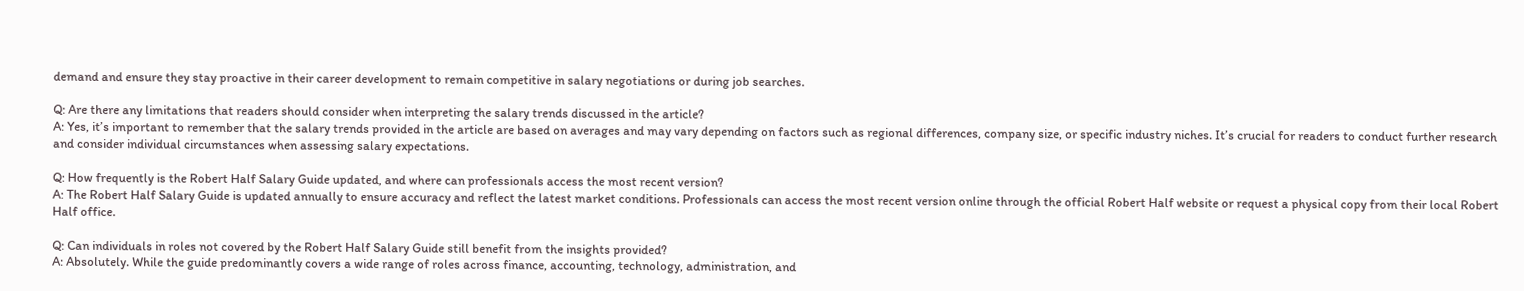demand and ensure they stay proactive in their career development to remain competitive in salary negotiations or during job searches.

Q: Are there any limitations that readers should consider when interpreting the salary trends discussed in the article?
A: Yes, it’s important to remember that the salary trends provided in the article are based on averages and may vary depending on factors such as regional differences, company size, or specific industry niches. It’s crucial for readers to conduct further research and consider individual circumstances when assessing salary expectations.

Q: How frequently is the Robert Half Salary Guide updated, and where can professionals access the most recent version?
A: The Robert Half Salary Guide is updated annually to ensure accuracy and reflect the latest market conditions. Professionals can access the most recent version online through the official Robert Half website or request a physical copy from their local Robert Half office.

Q: Can individuals in roles not covered by the Robert Half Salary Guide still benefit from the insights provided?
A: Absolutely. While the guide predominantly covers a wide range of roles across finance, accounting, technology, administration, and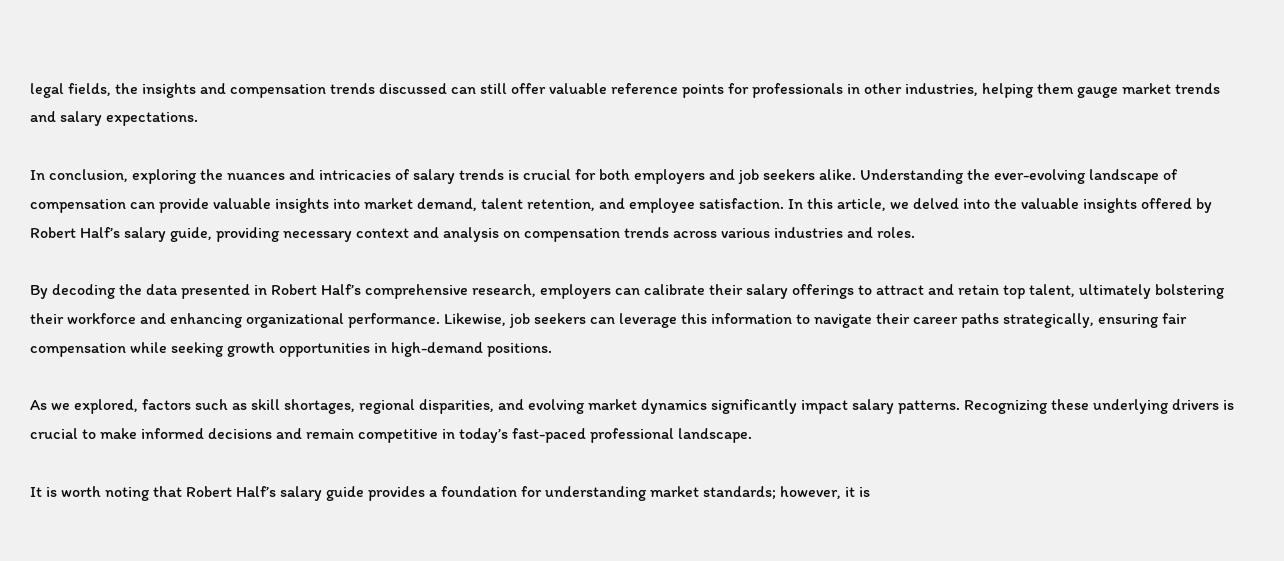legal fields, the insights and compensation trends discussed can still offer valuable reference points for professionals in other industries, helping them gauge market trends and salary expectations.

In conclusion, exploring the nuances and intricacies of salary trends is crucial for both employers and job seekers alike. Understanding the ever-evolving landscape of compensation can provide valuable insights into market demand, talent retention, and employee satisfaction. In this article, we delved into the valuable insights offered by Robert Half’s salary guide, providing necessary context and analysis on compensation trends across various industries and roles.

By decoding the data presented in Robert Half’s comprehensive research, employers can calibrate their salary offerings to attract and retain top talent, ultimately bolstering their workforce and enhancing organizational performance. Likewise, job seekers can leverage this information to navigate their career paths strategically, ensuring fair compensation while seeking growth opportunities in high-demand positions.

As we explored, factors such as skill shortages, regional disparities, and evolving market dynamics significantly impact salary patterns. Recognizing these underlying drivers is crucial to make informed decisions and remain competitive in today’s fast-paced professional landscape.

It is worth noting that Robert Half’s salary guide provides a foundation for understanding market standards; however, it is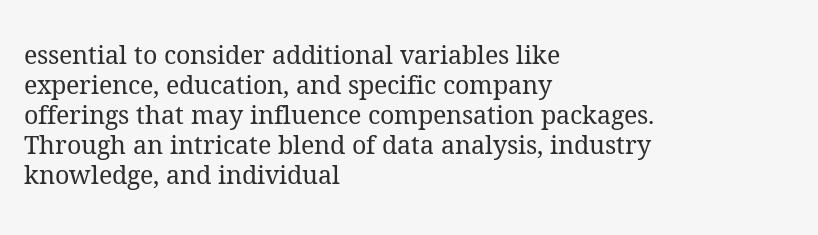essential to consider additional variables like experience, education, and specific company offerings that may influence compensation packages. Through an intricate blend of data analysis, industry knowledge, and individual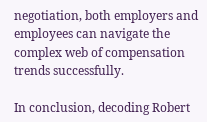negotiation, both employers and employees can navigate the complex web of compensation trends successfully.

In conclusion, decoding Robert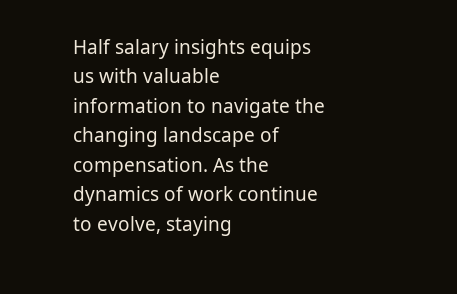Half salary insights equips us with valuable information to navigate the changing landscape of compensation. As the dynamics of work continue to evolve, staying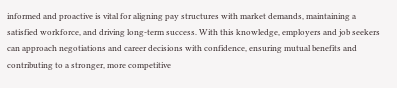informed and proactive is vital for aligning pay structures with market demands, maintaining a satisfied workforce, and driving long-term success. With this knowledge, employers and job seekers can approach negotiations and career decisions with confidence, ensuring mutual benefits and contributing to a stronger, more competitive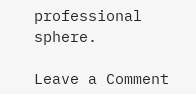professional sphere.

Leave a Comment